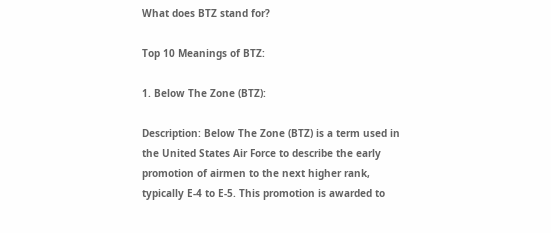What does BTZ stand for?

Top 10 Meanings of BTZ:

1. Below The Zone (BTZ):

Description: Below The Zone (BTZ) is a term used in the United States Air Force to describe the early promotion of airmen to the next higher rank, typically E-4 to E-5. This promotion is awarded to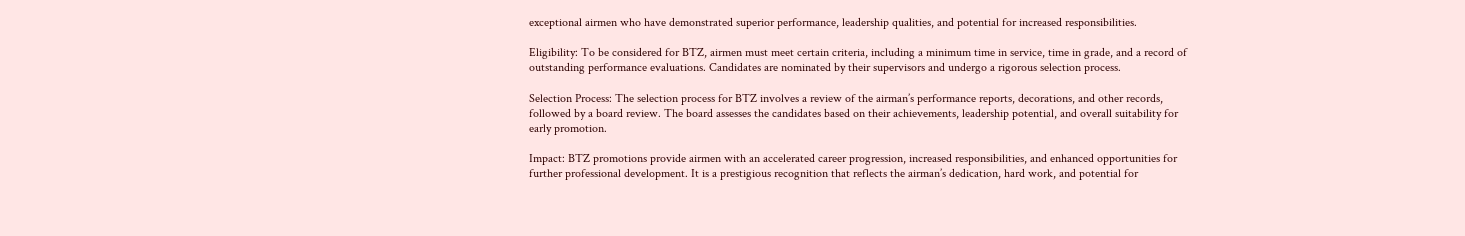exceptional airmen who have demonstrated superior performance, leadership qualities, and potential for increased responsibilities.

Eligibility: To be considered for BTZ, airmen must meet certain criteria, including a minimum time in service, time in grade, and a record of outstanding performance evaluations. Candidates are nominated by their supervisors and undergo a rigorous selection process.

Selection Process: The selection process for BTZ involves a review of the airman’s performance reports, decorations, and other records, followed by a board review. The board assesses the candidates based on their achievements, leadership potential, and overall suitability for early promotion.

Impact: BTZ promotions provide airmen with an accelerated career progression, increased responsibilities, and enhanced opportunities for further professional development. It is a prestigious recognition that reflects the airman’s dedication, hard work, and potential for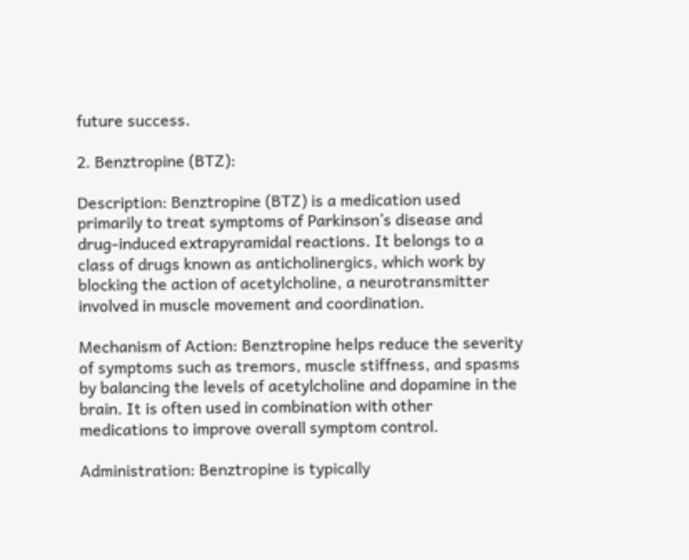future success.

2. Benztropine (BTZ):

Description: Benztropine (BTZ) is a medication used primarily to treat symptoms of Parkinson’s disease and drug-induced extrapyramidal reactions. It belongs to a class of drugs known as anticholinergics, which work by blocking the action of acetylcholine, a neurotransmitter involved in muscle movement and coordination.

Mechanism of Action: Benztropine helps reduce the severity of symptoms such as tremors, muscle stiffness, and spasms by balancing the levels of acetylcholine and dopamine in the brain. It is often used in combination with other medications to improve overall symptom control.

Administration: Benztropine is typically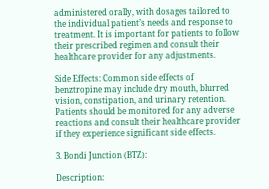administered orally, with dosages tailored to the individual patient’s needs and response to treatment. It is important for patients to follow their prescribed regimen and consult their healthcare provider for any adjustments.

Side Effects: Common side effects of benztropine may include dry mouth, blurred vision, constipation, and urinary retention. Patients should be monitored for any adverse reactions and consult their healthcare provider if they experience significant side effects.

3. Bondi Junction (BTZ):

Description: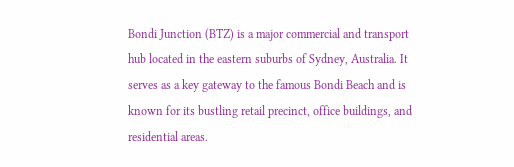Bondi Junction (BTZ) is a major commercial and transport hub located in the eastern suburbs of Sydney, Australia. It serves as a key gateway to the famous Bondi Beach and is known for its bustling retail precinct, office buildings, and residential areas.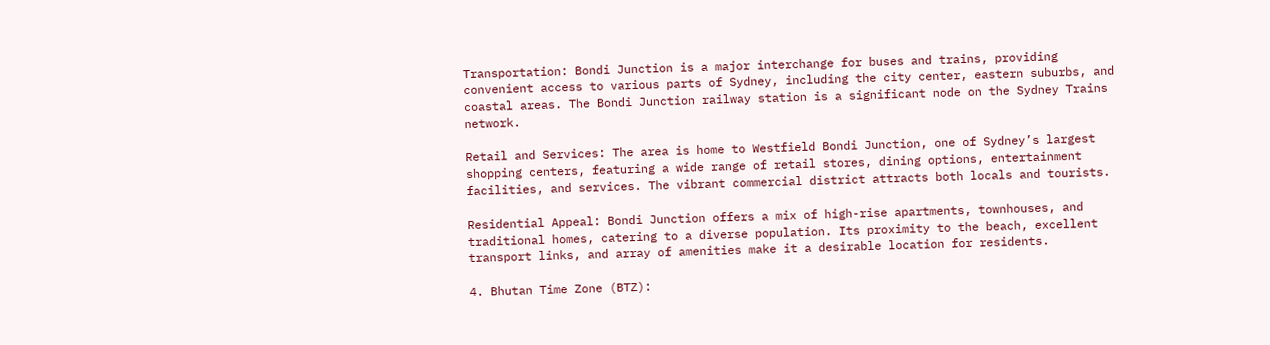Transportation: Bondi Junction is a major interchange for buses and trains, providing convenient access to various parts of Sydney, including the city center, eastern suburbs, and coastal areas. The Bondi Junction railway station is a significant node on the Sydney Trains network.

Retail and Services: The area is home to Westfield Bondi Junction, one of Sydney’s largest shopping centers, featuring a wide range of retail stores, dining options, entertainment facilities, and services. The vibrant commercial district attracts both locals and tourists.

Residential Appeal: Bondi Junction offers a mix of high-rise apartments, townhouses, and traditional homes, catering to a diverse population. Its proximity to the beach, excellent transport links, and array of amenities make it a desirable location for residents.

4. Bhutan Time Zone (BTZ):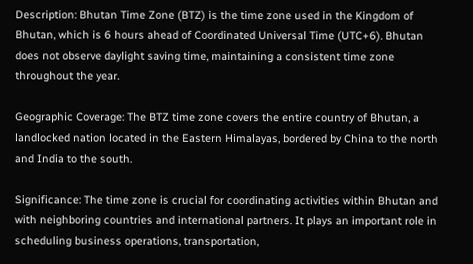Description: Bhutan Time Zone (BTZ) is the time zone used in the Kingdom of Bhutan, which is 6 hours ahead of Coordinated Universal Time (UTC+6). Bhutan does not observe daylight saving time, maintaining a consistent time zone throughout the year.

Geographic Coverage: The BTZ time zone covers the entire country of Bhutan, a landlocked nation located in the Eastern Himalayas, bordered by China to the north and India to the south.

Significance: The time zone is crucial for coordinating activities within Bhutan and with neighboring countries and international partners. It plays an important role in scheduling business operations, transportation,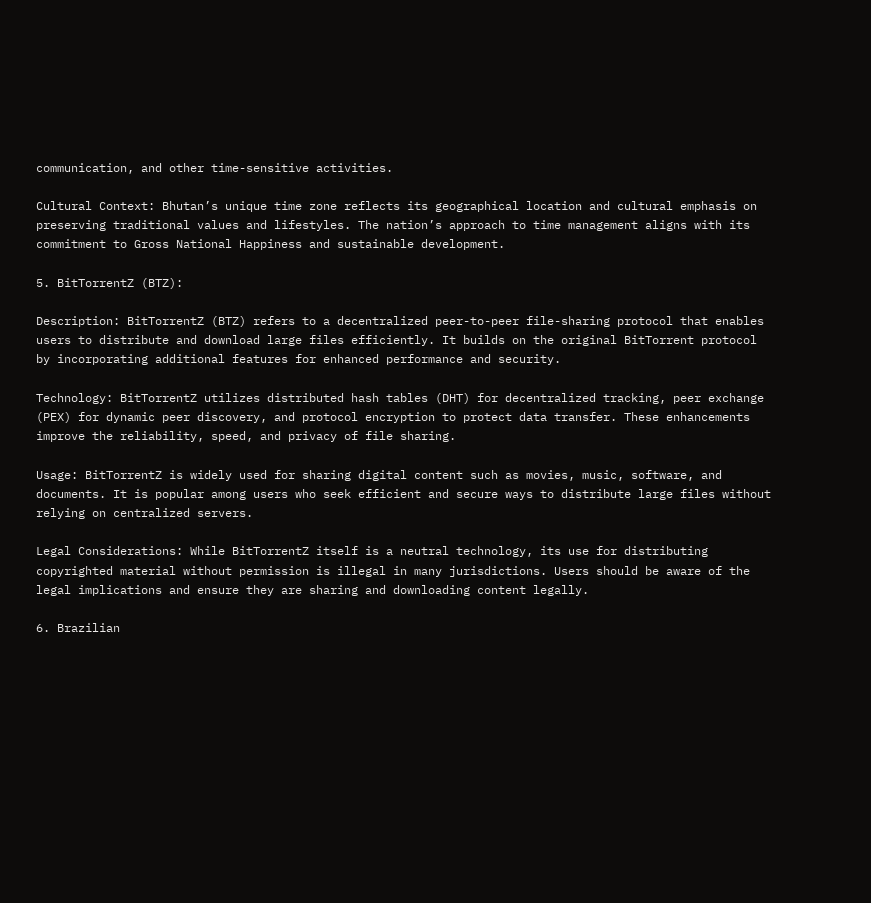communication, and other time-sensitive activities.

Cultural Context: Bhutan’s unique time zone reflects its geographical location and cultural emphasis on preserving traditional values and lifestyles. The nation’s approach to time management aligns with its commitment to Gross National Happiness and sustainable development.

5. BitTorrentZ (BTZ):

Description: BitTorrentZ (BTZ) refers to a decentralized peer-to-peer file-sharing protocol that enables users to distribute and download large files efficiently. It builds on the original BitTorrent protocol by incorporating additional features for enhanced performance and security.

Technology: BitTorrentZ utilizes distributed hash tables (DHT) for decentralized tracking, peer exchange (PEX) for dynamic peer discovery, and protocol encryption to protect data transfer. These enhancements improve the reliability, speed, and privacy of file sharing.

Usage: BitTorrentZ is widely used for sharing digital content such as movies, music, software, and documents. It is popular among users who seek efficient and secure ways to distribute large files without relying on centralized servers.

Legal Considerations: While BitTorrentZ itself is a neutral technology, its use for distributing copyrighted material without permission is illegal in many jurisdictions. Users should be aware of the legal implications and ensure they are sharing and downloading content legally.

6. Brazilian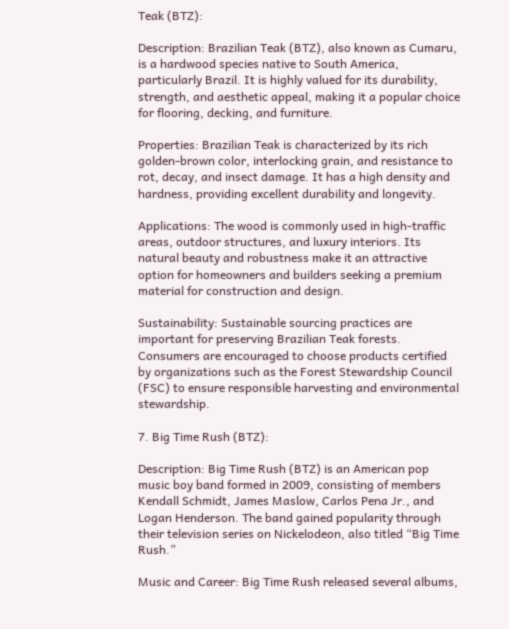Teak (BTZ):

Description: Brazilian Teak (BTZ), also known as Cumaru, is a hardwood species native to South America, particularly Brazil. It is highly valued for its durability, strength, and aesthetic appeal, making it a popular choice for flooring, decking, and furniture.

Properties: Brazilian Teak is characterized by its rich golden-brown color, interlocking grain, and resistance to rot, decay, and insect damage. It has a high density and hardness, providing excellent durability and longevity.

Applications: The wood is commonly used in high-traffic areas, outdoor structures, and luxury interiors. Its natural beauty and robustness make it an attractive option for homeowners and builders seeking a premium material for construction and design.

Sustainability: Sustainable sourcing practices are important for preserving Brazilian Teak forests. Consumers are encouraged to choose products certified by organizations such as the Forest Stewardship Council (FSC) to ensure responsible harvesting and environmental stewardship.

7. Big Time Rush (BTZ):

Description: Big Time Rush (BTZ) is an American pop music boy band formed in 2009, consisting of members Kendall Schmidt, James Maslow, Carlos Pena Jr., and Logan Henderson. The band gained popularity through their television series on Nickelodeon, also titled “Big Time Rush.”

Music and Career: Big Time Rush released several albums,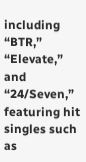including “BTR,” “Elevate,” and “24/Seven,” featuring hit singles such as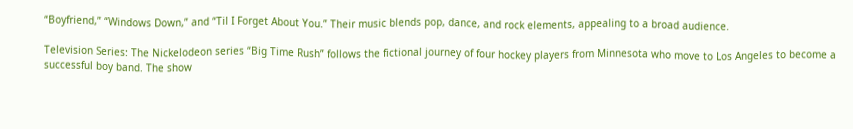“Boyfriend,” “Windows Down,” and “Til I Forget About You.” Their music blends pop, dance, and rock elements, appealing to a broad audience.

Television Series: The Nickelodeon series “Big Time Rush” follows the fictional journey of four hockey players from Minnesota who move to Los Angeles to become a successful boy band. The show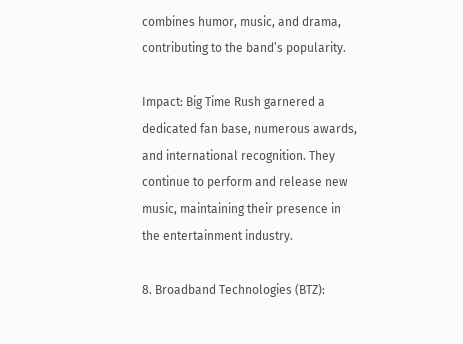combines humor, music, and drama, contributing to the band’s popularity.

Impact: Big Time Rush garnered a dedicated fan base, numerous awards, and international recognition. They continue to perform and release new music, maintaining their presence in the entertainment industry.

8. Broadband Technologies (BTZ):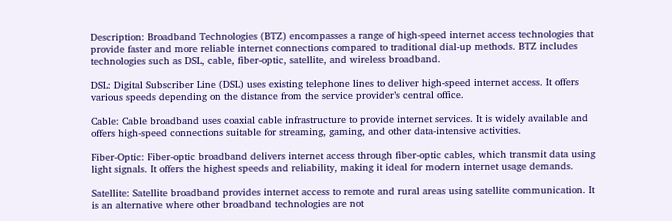Description: Broadband Technologies (BTZ) encompasses a range of high-speed internet access technologies that provide faster and more reliable internet connections compared to traditional dial-up methods. BTZ includes technologies such as DSL, cable, fiber-optic, satellite, and wireless broadband.

DSL: Digital Subscriber Line (DSL) uses existing telephone lines to deliver high-speed internet access. It offers various speeds depending on the distance from the service provider’s central office.

Cable: Cable broadband uses coaxial cable infrastructure to provide internet services. It is widely available and offers high-speed connections suitable for streaming, gaming, and other data-intensive activities.

Fiber-Optic: Fiber-optic broadband delivers internet access through fiber-optic cables, which transmit data using light signals. It offers the highest speeds and reliability, making it ideal for modern internet usage demands.

Satellite: Satellite broadband provides internet access to remote and rural areas using satellite communication. It is an alternative where other broadband technologies are not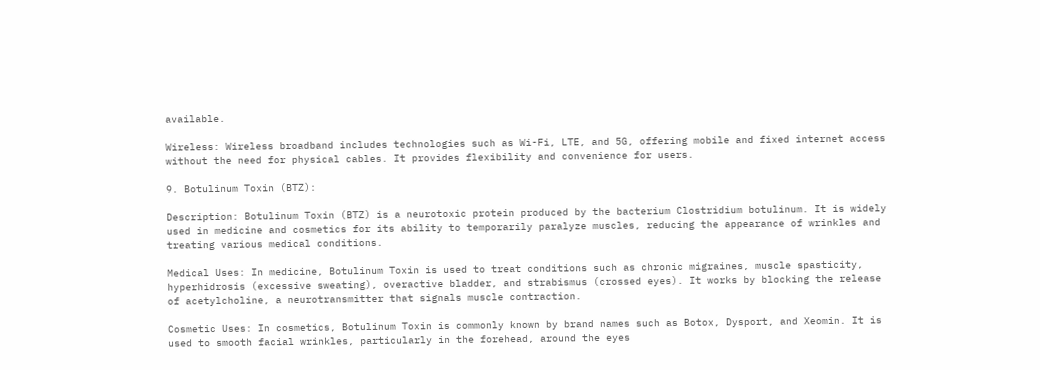available.

Wireless: Wireless broadband includes technologies such as Wi-Fi, LTE, and 5G, offering mobile and fixed internet access without the need for physical cables. It provides flexibility and convenience for users.

9. Botulinum Toxin (BTZ):

Description: Botulinum Toxin (BTZ) is a neurotoxic protein produced by the bacterium Clostridium botulinum. It is widely used in medicine and cosmetics for its ability to temporarily paralyze muscles, reducing the appearance of wrinkles and treating various medical conditions.

Medical Uses: In medicine, Botulinum Toxin is used to treat conditions such as chronic migraines, muscle spasticity, hyperhidrosis (excessive sweating), overactive bladder, and strabismus (crossed eyes). It works by blocking the release of acetylcholine, a neurotransmitter that signals muscle contraction.

Cosmetic Uses: In cosmetics, Botulinum Toxin is commonly known by brand names such as Botox, Dysport, and Xeomin. It is used to smooth facial wrinkles, particularly in the forehead, around the eyes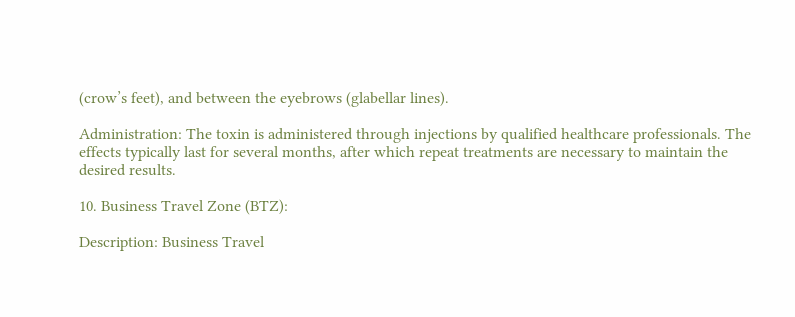(crow’s feet), and between the eyebrows (glabellar lines).

Administration: The toxin is administered through injections by qualified healthcare professionals. The effects typically last for several months, after which repeat treatments are necessary to maintain the desired results.

10. Business Travel Zone (BTZ):

Description: Business Travel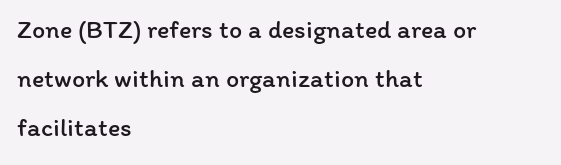Zone (BTZ) refers to a designated area or network within an organization that facilitates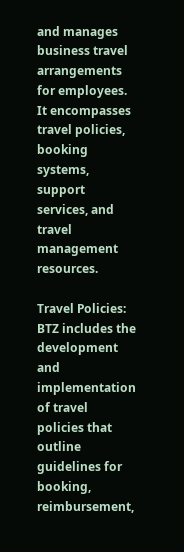and manages business travel arrangements for employees. It encompasses travel policies, booking systems, support services, and travel management resources.

Travel Policies: BTZ includes the development and implementation of travel policies that outline guidelines for booking, reimbursement,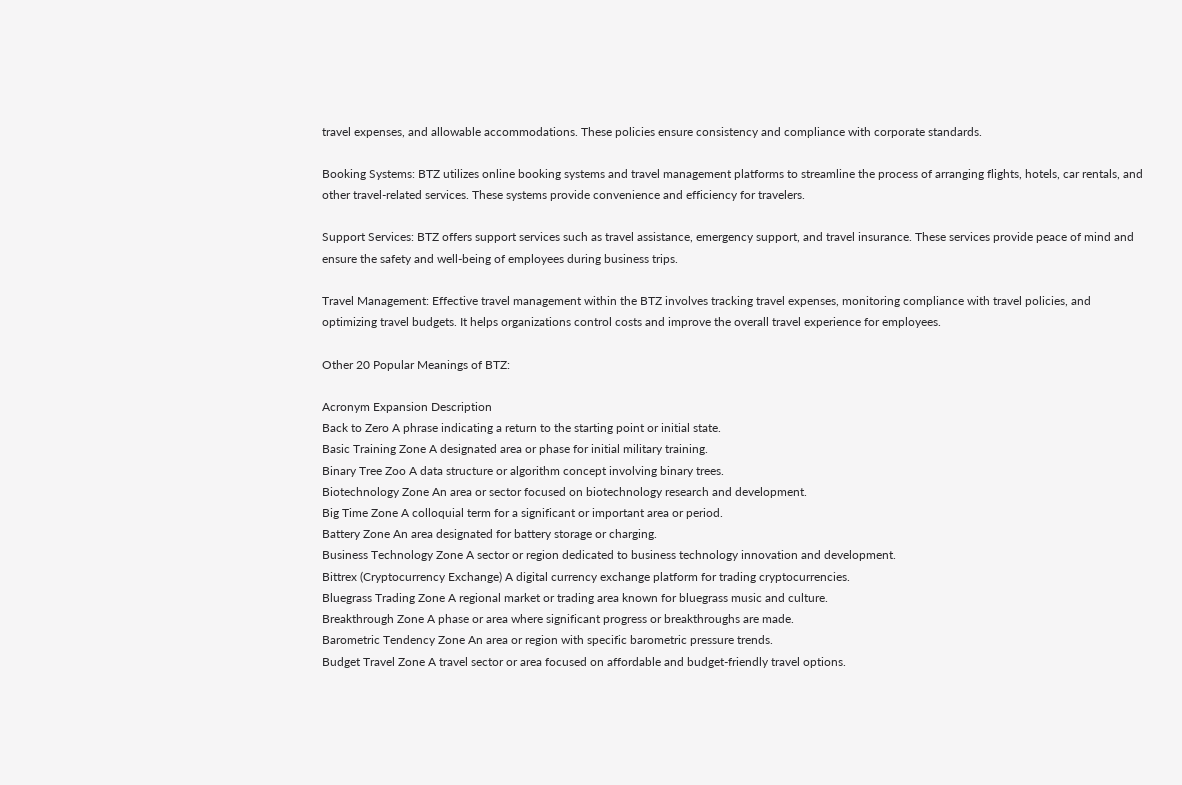travel expenses, and allowable accommodations. These policies ensure consistency and compliance with corporate standards.

Booking Systems: BTZ utilizes online booking systems and travel management platforms to streamline the process of arranging flights, hotels, car rentals, and other travel-related services. These systems provide convenience and efficiency for travelers.

Support Services: BTZ offers support services such as travel assistance, emergency support, and travel insurance. These services provide peace of mind and ensure the safety and well-being of employees during business trips.

Travel Management: Effective travel management within the BTZ involves tracking travel expenses, monitoring compliance with travel policies, and optimizing travel budgets. It helps organizations control costs and improve the overall travel experience for employees.

Other 20 Popular Meanings of BTZ:

Acronym Expansion Description
Back to Zero A phrase indicating a return to the starting point or initial state.
Basic Training Zone A designated area or phase for initial military training.
Binary Tree Zoo A data structure or algorithm concept involving binary trees.
Biotechnology Zone An area or sector focused on biotechnology research and development.
Big Time Zone A colloquial term for a significant or important area or period.
Battery Zone An area designated for battery storage or charging.
Business Technology Zone A sector or region dedicated to business technology innovation and development.
Bittrex (Cryptocurrency Exchange) A digital currency exchange platform for trading cryptocurrencies.
Bluegrass Trading Zone A regional market or trading area known for bluegrass music and culture.
Breakthrough Zone A phase or area where significant progress or breakthroughs are made.
Barometric Tendency Zone An area or region with specific barometric pressure trends.
Budget Travel Zone A travel sector or area focused on affordable and budget-friendly travel options.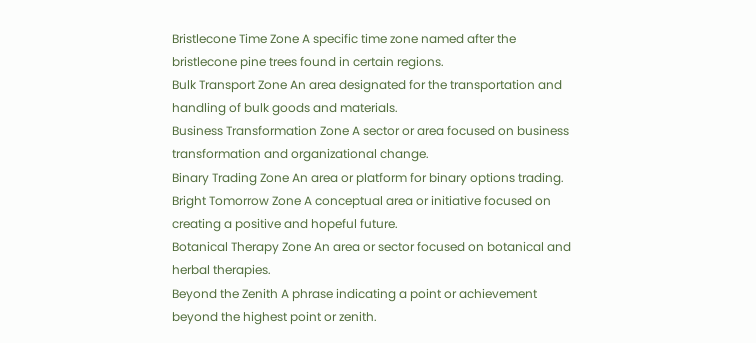Bristlecone Time Zone A specific time zone named after the bristlecone pine trees found in certain regions.
Bulk Transport Zone An area designated for the transportation and handling of bulk goods and materials.
Business Transformation Zone A sector or area focused on business transformation and organizational change.
Binary Trading Zone An area or platform for binary options trading.
Bright Tomorrow Zone A conceptual area or initiative focused on creating a positive and hopeful future.
Botanical Therapy Zone An area or sector focused on botanical and herbal therapies.
Beyond the Zenith A phrase indicating a point or achievement beyond the highest point or zenith.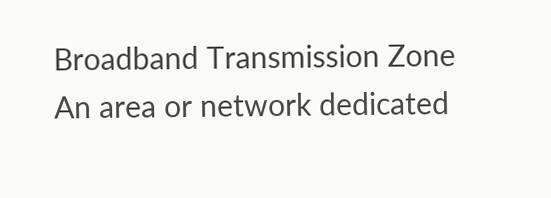Broadband Transmission Zone An area or network dedicated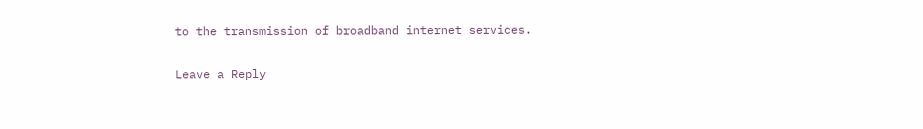to the transmission of broadband internet services.

Leave a Reply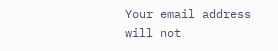Your email address will not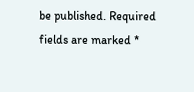be published. Required fields are marked *